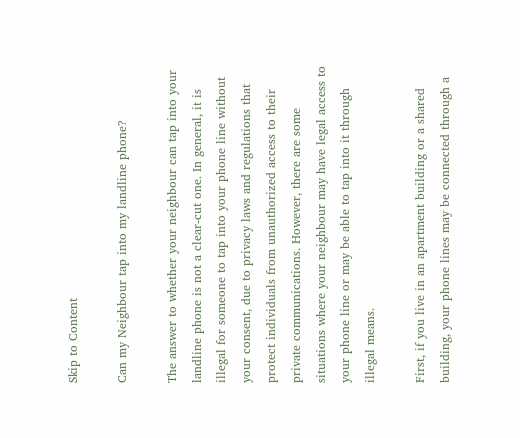Skip to Content

Can my Neighbour tap into my landline phone?

The answer to whether your neighbour can tap into your landline phone is not a clear-cut one. In general, it is illegal for someone to tap into your phone line without your consent, due to privacy laws and regulations that protect individuals from unauthorized access to their private communications. However, there are some situations where your neighbour may have legal access to your phone line or may be able to tap into it through illegal means.

First, if you live in an apartment building or a shared building, your phone lines may be connected through a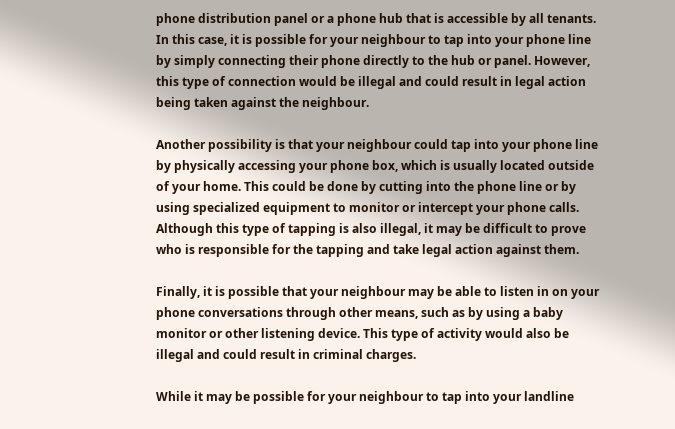phone distribution panel or a phone hub that is accessible by all tenants. In this case, it is possible for your neighbour to tap into your phone line by simply connecting their phone directly to the hub or panel. However, this type of connection would be illegal and could result in legal action being taken against the neighbour.

Another possibility is that your neighbour could tap into your phone line by physically accessing your phone box, which is usually located outside of your home. This could be done by cutting into the phone line or by using specialized equipment to monitor or intercept your phone calls. Although this type of tapping is also illegal, it may be difficult to prove who is responsible for the tapping and take legal action against them.

Finally, it is possible that your neighbour may be able to listen in on your phone conversations through other means, such as by using a baby monitor or other listening device. This type of activity would also be illegal and could result in criminal charges.

While it may be possible for your neighbour to tap into your landline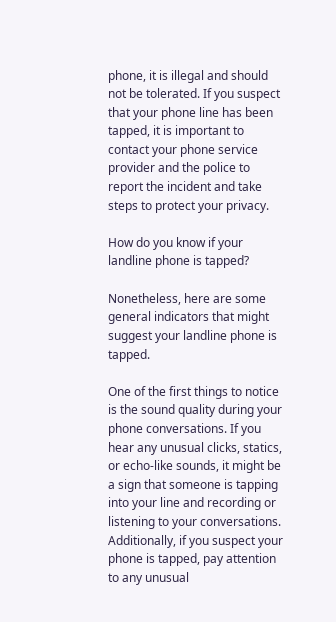phone, it is illegal and should not be tolerated. If you suspect that your phone line has been tapped, it is important to contact your phone service provider and the police to report the incident and take steps to protect your privacy.

How do you know if your landline phone is tapped?

Nonetheless, here are some general indicators that might suggest your landline phone is tapped.

One of the first things to notice is the sound quality during your phone conversations. If you hear any unusual clicks, statics, or echo-like sounds, it might be a sign that someone is tapping into your line and recording or listening to your conversations. Additionally, if you suspect your phone is tapped, pay attention to any unusual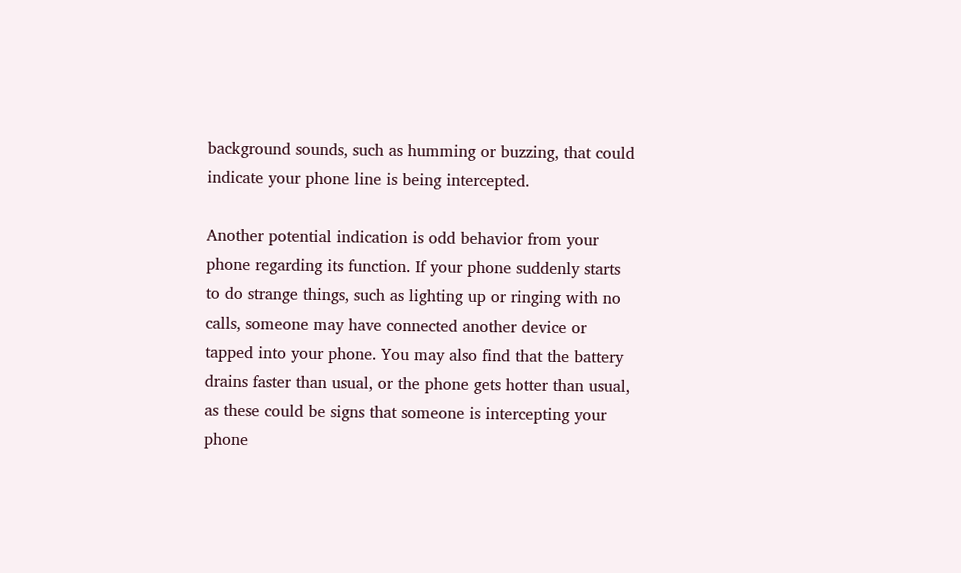background sounds, such as humming or buzzing, that could indicate your phone line is being intercepted.

Another potential indication is odd behavior from your phone regarding its function. If your phone suddenly starts to do strange things, such as lighting up or ringing with no calls, someone may have connected another device or tapped into your phone. You may also find that the battery drains faster than usual, or the phone gets hotter than usual, as these could be signs that someone is intercepting your phone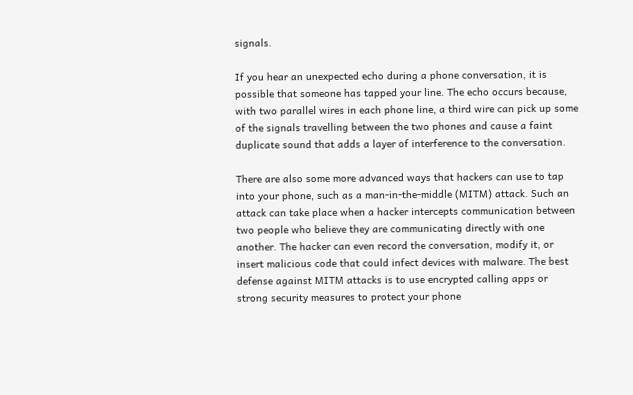signals.

If you hear an unexpected echo during a phone conversation, it is possible that someone has tapped your line. The echo occurs because, with two parallel wires in each phone line, a third wire can pick up some of the signals travelling between the two phones and cause a faint duplicate sound that adds a layer of interference to the conversation.

There are also some more advanced ways that hackers can use to tap into your phone, such as a man-in-the-middle (MITM) attack. Such an attack can take place when a hacker intercepts communication between two people who believe they are communicating directly with one another. The hacker can even record the conversation, modify it, or insert malicious code that could infect devices with malware. The best defense against MITM attacks is to use encrypted calling apps or strong security measures to protect your phone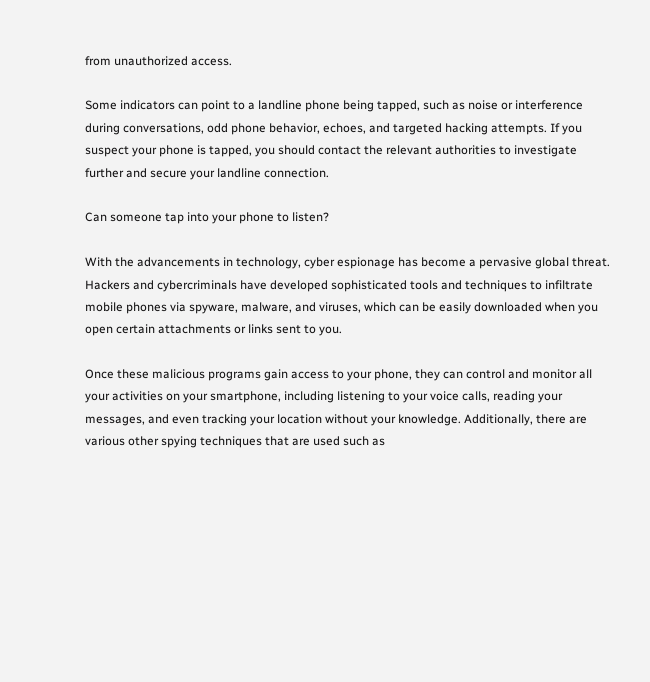from unauthorized access.

Some indicators can point to a landline phone being tapped, such as noise or interference during conversations, odd phone behavior, echoes, and targeted hacking attempts. If you suspect your phone is tapped, you should contact the relevant authorities to investigate further and secure your landline connection.

Can someone tap into your phone to listen?

With the advancements in technology, cyber espionage has become a pervasive global threat. Hackers and cybercriminals have developed sophisticated tools and techniques to infiltrate mobile phones via spyware, malware, and viruses, which can be easily downloaded when you open certain attachments or links sent to you.

Once these malicious programs gain access to your phone, they can control and monitor all your activities on your smartphone, including listening to your voice calls, reading your messages, and even tracking your location without your knowledge. Additionally, there are various other spying techniques that are used such as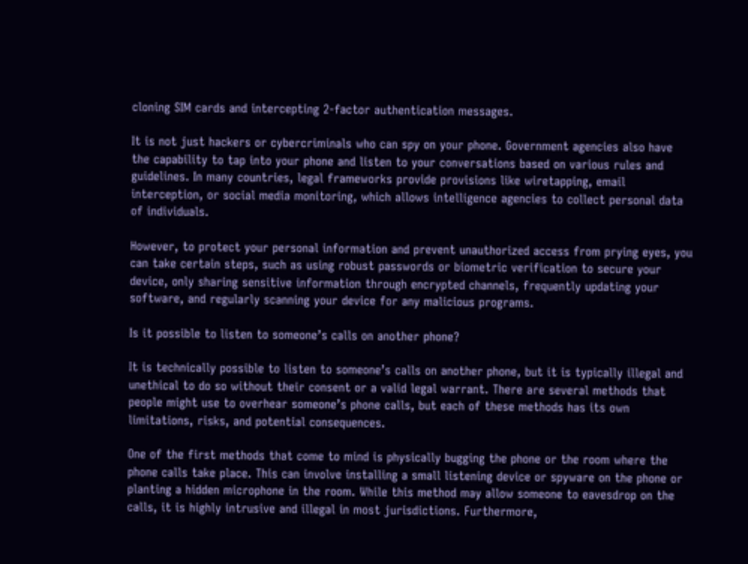cloning SIM cards and intercepting 2-factor authentication messages.

It is not just hackers or cybercriminals who can spy on your phone. Government agencies also have the capability to tap into your phone and listen to your conversations based on various rules and guidelines. In many countries, legal frameworks provide provisions like wiretapping, email interception, or social media monitoring, which allows intelligence agencies to collect personal data of individuals.

However, to protect your personal information and prevent unauthorized access from prying eyes, you can take certain steps, such as using robust passwords or biometric verification to secure your device, only sharing sensitive information through encrypted channels, frequently updating your software, and regularly scanning your device for any malicious programs.

Is it possible to listen to someone’s calls on another phone?

It is technically possible to listen to someone’s calls on another phone, but it is typically illegal and unethical to do so without their consent or a valid legal warrant. There are several methods that people might use to overhear someone’s phone calls, but each of these methods has its own limitations, risks, and potential consequences.

One of the first methods that come to mind is physically bugging the phone or the room where the phone calls take place. This can involve installing a small listening device or spyware on the phone or planting a hidden microphone in the room. While this method may allow someone to eavesdrop on the calls, it is highly intrusive and illegal in most jurisdictions. Furthermore,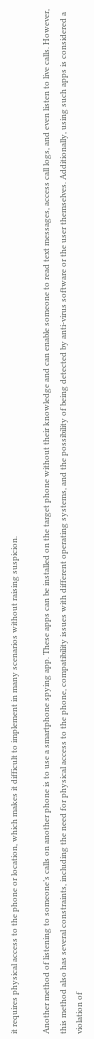it requires physical access to the phone or location, which makes it difficult to implement in many scenarios without raising suspicion.

Another method of listening to someone’s calls on another phone is to use a smartphone spying app. These apps can be installed on the target phone without their knowledge and can enable someone to read text messages, access call logs, and even listen to live calls. However, this method also has several constraints, including the need for physical access to the phone, compatibility issues with different operating systems, and the possibility of being detected by anti-virus software or the user themselves. Additionally, using such apps is considered a violation of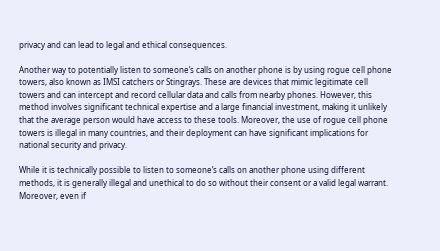privacy and can lead to legal and ethical consequences.

Another way to potentially listen to someone’s calls on another phone is by using rogue cell phone towers, also known as IMSI catchers or Stingrays. These are devices that mimic legitimate cell towers and can intercept and record cellular data and calls from nearby phones. However, this method involves significant technical expertise and a large financial investment, making it unlikely that the average person would have access to these tools. Moreover, the use of rogue cell phone towers is illegal in many countries, and their deployment can have significant implications for national security and privacy.

While it is technically possible to listen to someone’s calls on another phone using different methods, it is generally illegal and unethical to do so without their consent or a valid legal warrant. Moreover, even if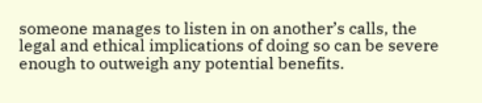someone manages to listen in on another’s calls, the legal and ethical implications of doing so can be severe enough to outweigh any potential benefits.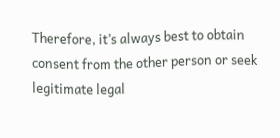Therefore, it’s always best to obtain consent from the other person or seek legitimate legal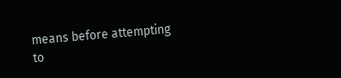means before attempting to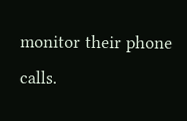monitor their phone calls.